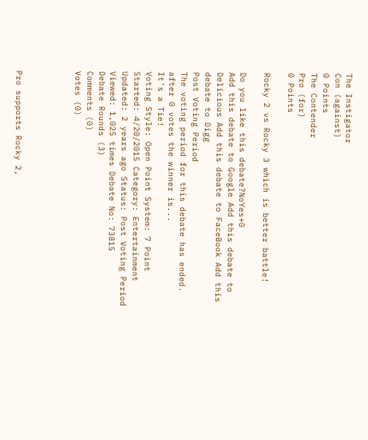The Instigator
Con (against)
0 Points
The Contender
Pro (for)
0 Points

Rocky 2 vs Rocky 3 which is better battle!

Do you like this debate?NoYes+0
Add this debate to Google Add this debate to Delicious Add this debate to FaceBook Add this debate to Digg
Post Voting Period
The voting period for this debate has ended.
after 0 votes the winner is...
It's a Tie!
Voting Style: Open Point System: 7 Point
Started: 4/20/2015 Category: Entertainment
Updated: 2 years ago Status: Post Voting Period
Viewed: 1,025 times Debate No: 73815
Debate Rounds (3)
Comments (0)
Votes (0)




Pro supports Rocky 2,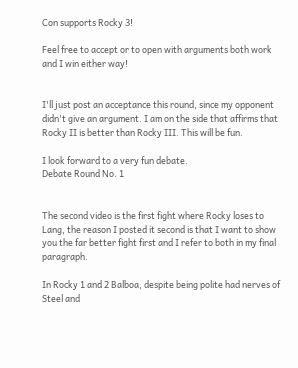Con supports Rocky 3!

Feel free to accept or to open with arguments both work and I win either way!


I'll just post an acceptance this round, since my opponent didn't give an argument. I am on the side that affirms that Rocky II is better than Rocky III. This will be fun.

I look forward to a very fun debate.
Debate Round No. 1


The second video is the first fight where Rocky loses to Lang, the reason I posted it second is that I want to show you the far better fight first and I refer to both in my final paragraph.

In Rocky 1 and 2 Balboa, despite being polite had nerves of Steel and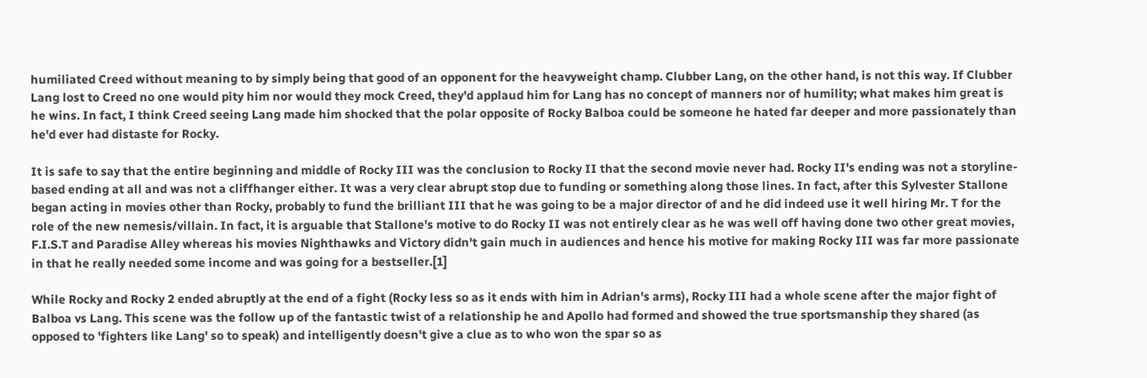humiliated Creed without meaning to by simply being that good of an opponent for the heavyweight champ. Clubber Lang, on the other hand, is not this way. If Clubber Lang lost to Creed no one would pity him nor would they mock Creed, they'd applaud him for Lang has no concept of manners nor of humility; what makes him great is he wins. In fact, I think Creed seeing Lang made him shocked that the polar opposite of Rocky Balboa could be someone he hated far deeper and more passionately than he'd ever had distaste for Rocky.

It is safe to say that the entire beginning and middle of Rocky III was the conclusion to Rocky II that the second movie never had. Rocky II's ending was not a storyline-based ending at all and was not a cliffhanger either. It was a very clear abrupt stop due to funding or something along those lines. In fact, after this Sylvester Stallone began acting in movies other than Rocky, probably to fund the brilliant III that he was going to be a major director of and he did indeed use it well hiring Mr. T for the role of the new nemesis/villain. In fact, it is arguable that Stallone's motive to do Rocky II was not entirely clear as he was well off having done two other great movies, F.I.S.T and Paradise Alley whereas his movies Nighthawks and Victory didn't gain much in audiences and hence his motive for making Rocky III was far more passionate in that he really needed some income and was going for a bestseller.[1]

While Rocky and Rocky 2 ended abruptly at the end of a fight (Rocky less so as it ends with him in Adrian's arms), Rocky III had a whole scene after the major fight of Balboa vs Lang. This scene was the follow up of the fantastic twist of a relationship he and Apollo had formed and showed the true sportsmanship they shared (as opposed to 'fighters like Lang' so to speak) and intelligently doesn't give a clue as to who won the spar so as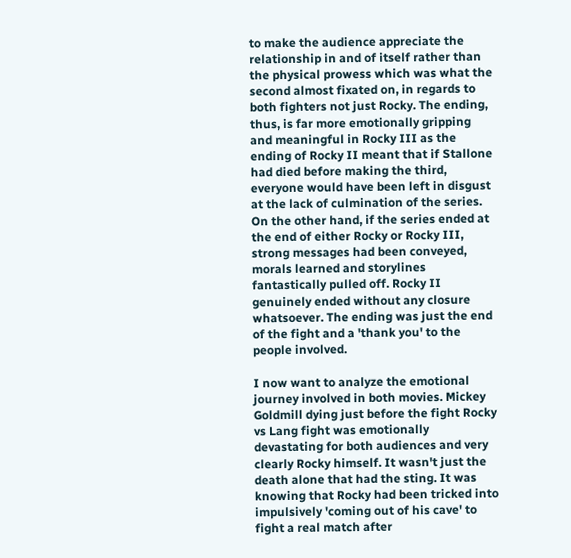to make the audience appreciate the relationship in and of itself rather than the physical prowess which was what the second almost fixated on, in regards to both fighters not just Rocky. The ending, thus, is far more emotionally gripping and meaningful in Rocky III as the ending of Rocky II meant that if Stallone had died before making the third, everyone would have been left in disgust at the lack of culmination of the series. On the other hand, if the series ended at the end of either Rocky or Rocky III, strong messages had been conveyed, morals learned and storylines fantastically pulled off. Rocky II genuinely ended without any closure whatsoever. The ending was just the end of the fight and a 'thank you' to the people involved.

I now want to analyze the emotional journey involved in both movies. Mickey Goldmill dying just before the fight Rocky vs Lang fight was emotionally devastating for both audiences and very clearly Rocky himself. It wasn't just the death alone that had the sting. It was knowing that Rocky had been tricked into impulsively 'coming out of his cave' to fight a real match after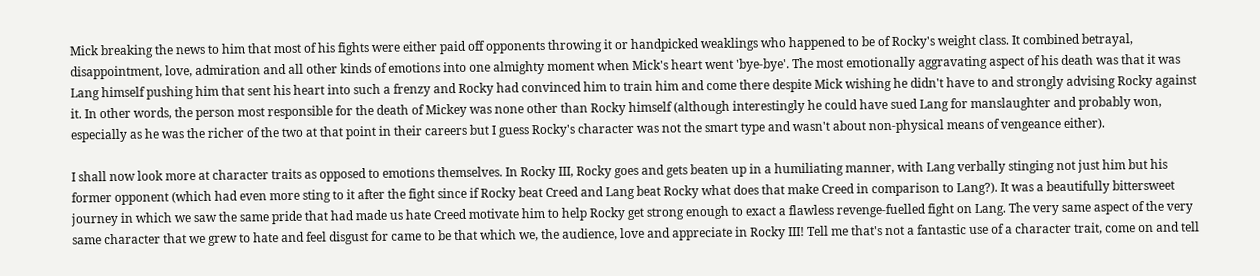Mick breaking the news to him that most of his fights were either paid off opponents throwing it or handpicked weaklings who happened to be of Rocky's weight class. It combined betrayal, disappointment, love, admiration and all other kinds of emotions into one almighty moment when Mick's heart went 'bye-bye'. The most emotionally aggravating aspect of his death was that it was Lang himself pushing him that sent his heart into such a frenzy and Rocky had convinced him to train him and come there despite Mick wishing he didn't have to and strongly advising Rocky against it. In other words, the person most responsible for the death of Mickey was none other than Rocky himself (although interestingly he could have sued Lang for manslaughter and probably won, especially as he was the richer of the two at that point in their careers but I guess Rocky's character was not the smart type and wasn't about non-physical means of vengeance either).

I shall now look more at character traits as opposed to emotions themselves. In Rocky III, Rocky goes and gets beaten up in a humiliating manner, with Lang verbally stinging not just him but his former opponent (which had even more sting to it after the fight since if Rocky beat Creed and Lang beat Rocky what does that make Creed in comparison to Lang?). It was a beautifully bittersweet journey in which we saw the same pride that had made us hate Creed motivate him to help Rocky get strong enough to exact a flawless revenge-fuelled fight on Lang. The very same aspect of the very same character that we grew to hate and feel disgust for came to be that which we, the audience, love and appreciate in Rocky III! Tell me that's not a fantastic use of a character trait, come on and tell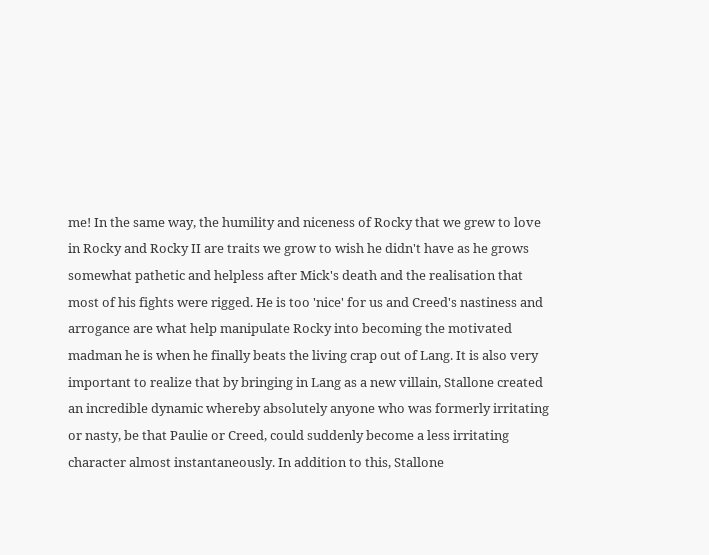me! In the same way, the humility and niceness of Rocky that we grew to love in Rocky and Rocky II are traits we grow to wish he didn't have as he grows somewhat pathetic and helpless after Mick's death and the realisation that most of his fights were rigged. He is too 'nice' for us and Creed's nastiness and arrogance are what help manipulate Rocky into becoming the motivated madman he is when he finally beats the living crap out of Lang. It is also very important to realize that by bringing in Lang as a new villain, Stallone created an incredible dynamic whereby absolutely anyone who was formerly irritating or nasty, be that Paulie or Creed, could suddenly become a less irritating character almost instantaneously. In addition to this, Stallone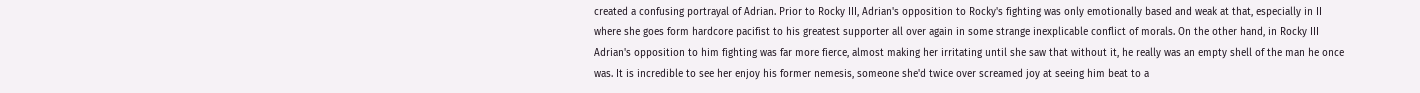created a confusing portrayal of Adrian. Prior to Rocky III, Adrian's opposition to Rocky's fighting was only emotionally based and weak at that, especially in II where she goes form hardcore pacifist to his greatest supporter all over again in some strange inexplicable conflict of morals. On the other hand, in Rocky III Adrian's opposition to him fighting was far more fierce, almost making her irritating until she saw that without it, he really was an empty shell of the man he once was. It is incredible to see her enjoy his former nemesis, someone she'd twice over screamed joy at seeing him beat to a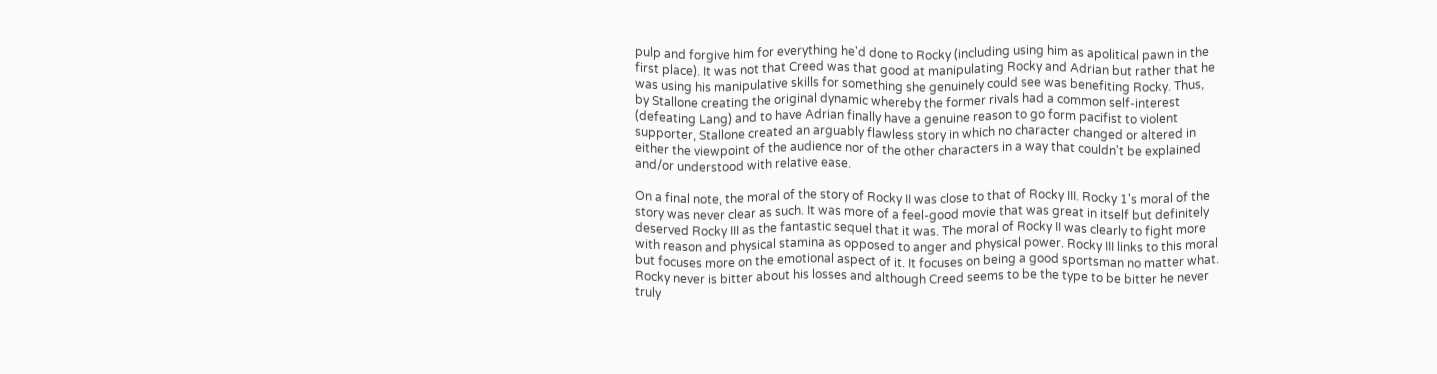pulp and forgive him for everything he'd done to Rocky (including using him as apolitical pawn in the first place). It was not that Creed was that good at manipulating Rocky and Adrian but rather that he was using his manipulative skills for something she genuinely could see was benefiting Rocky. Thus, by Stallone creating the original dynamic whereby the former rivals had a common self-interest (defeating Lang) and to have Adrian finally have a genuine reason to go form pacifist to violent supporter, Stallone created an arguably flawless story in which no character changed or altered in either the viewpoint of the audience nor of the other characters in a way that couldn't be explained and/or understood with relative ease.

On a final note, the moral of the story of Rocky II was close to that of Rocky III. Rocky 1's moral of the story was never clear as such. It was more of a feel-good movie that was great in itself but definitely deserved Rocky III as the fantastic sequel that it was. The moral of Rocky II was clearly to fight more with reason and physical stamina as opposed to anger and physical power. Rocky III links to this moral but focuses more on the emotional aspect of it. It focuses on being a good sportsman no matter what. Rocky never is bitter about his losses and although Creed seems to be the type to be bitter he never truly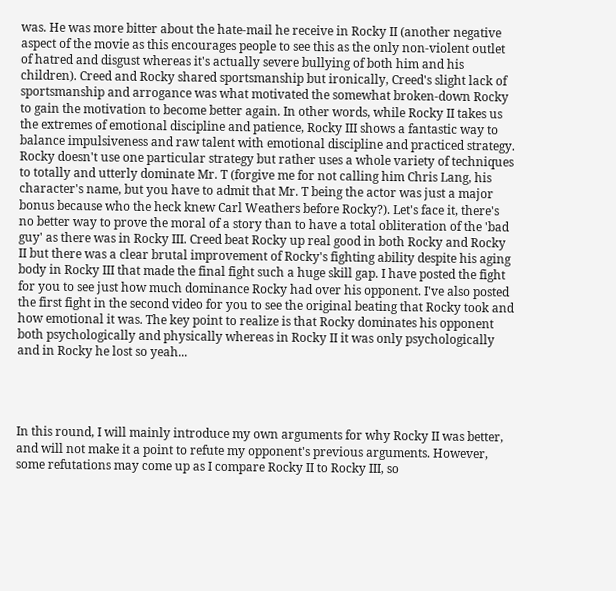was. He was more bitter about the hate-mail he receive in Rocky II (another negative aspect of the movie as this encourages people to see this as the only non-violent outlet of hatred and disgust whereas it's actually severe bullying of both him and his children). Creed and Rocky shared sportsmanship but ironically, Creed's slight lack of sportsmanship and arrogance was what motivated the somewhat broken-down Rocky to gain the motivation to become better again. In other words, while Rocky II takes us the extremes of emotional discipline and patience, Rocky III shows a fantastic way to balance impulsiveness and raw talent with emotional discipline and practiced strategy. Rocky doesn't use one particular strategy but rather uses a whole variety of techniques to totally and utterly dominate Mr. T (forgive me for not calling him Chris Lang, his character's name, but you have to admit that Mr. T being the actor was just a major bonus because who the heck knew Carl Weathers before Rocky?). Let's face it, there's no better way to prove the moral of a story than to have a total obliteration of the 'bad guy' as there was in Rocky III. Creed beat Rocky up real good in both Rocky and Rocky II but there was a clear brutal improvement of Rocky's fighting ability despite his aging body in Rocky III that made the final fight such a huge skill gap. I have posted the fight for you to see just how much dominance Rocky had over his opponent. I've also posted the first fight in the second video for you to see the original beating that Rocky took and how emotional it was. The key point to realize is that Rocky dominates his opponent both psychologically and physically whereas in Rocky II it was only psychologically and in Rocky he lost so yeah...




In this round, I will mainly introduce my own arguments for why Rocky II was better, and will not make it a point to refute my opponent's previous arguments. However, some refutations may come up as I compare Rocky II to Rocky III, so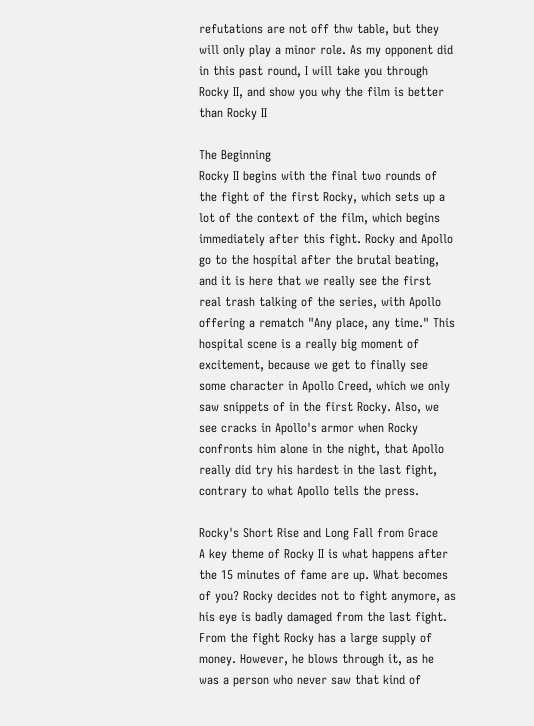refutations are not off thw table, but they will only play a minor role. As my opponent did in this past round, I will take you through Rocky II, and show you why the film is better than Rocky II

The Beginning
Rocky II begins with the final two rounds of the fight of the first Rocky, which sets up a lot of the context of the film, which begins immediately after this fight. Rocky and Apollo go to the hospital after the brutal beating, and it is here that we really see the first real trash talking of the series, with Apollo offering a rematch "Any place, any time." This hospital scene is a really big moment of excitement, because we get to finally see some character in Apollo Creed, which we only saw snippets of in the first Rocky. Also, we see cracks in Apollo's armor when Rocky confronts him alone in the night, that Apollo really did try his hardest in the last fight, contrary to what Apollo tells the press.

Rocky's Short Rise and Long Fall from Grace
A key theme of Rocky II is what happens after the 15 minutes of fame are up. What becomes of you? Rocky decides not to fight anymore, as his eye is badly damaged from the last fight. From the fight Rocky has a large supply of money. However, he blows through it, as he was a person who never saw that kind of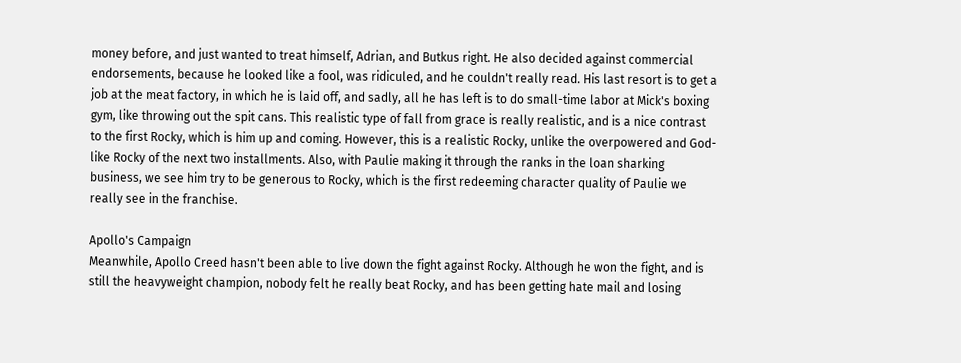money before, and just wanted to treat himself, Adrian, and Butkus right. He also decided against commercial endorsements, because he looked like a fool, was ridiculed, and he couldn't really read. His last resort is to get a job at the meat factory, in which he is laid off, and sadly, all he has left is to do small-time labor at Mick's boxing gym, like throwing out the spit cans. This realistic type of fall from grace is really realistic, and is a nice contrast to the first Rocky, which is him up and coming. However, this is a realistic Rocky, unlike the overpowered and God-like Rocky of the next two installments. Also, with Paulie making it through the ranks in the loan sharking business, we see him try to be generous to Rocky, which is the first redeeming character quality of Paulie we really see in the franchise.

Apollo's Campaign
Meanwhile, Apollo Creed hasn't been able to live down the fight against Rocky. Although he won the fight, and is still the heavyweight champion, nobody felt he really beat Rocky, and has been getting hate mail and losing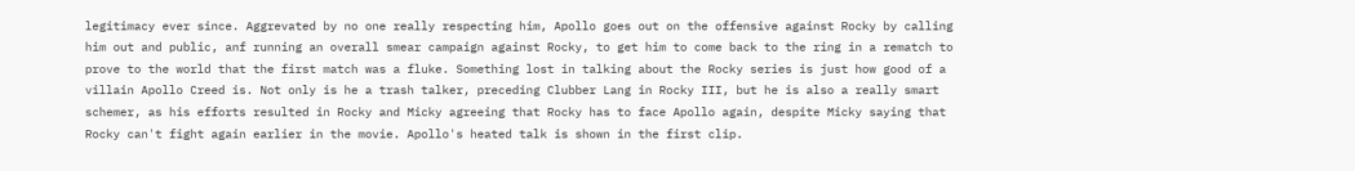legitimacy ever since. Aggrevated by no one really respecting him, Apollo goes out on the offensive against Rocky by calling him out and public, anf running an overall smear campaign against Rocky, to get him to come back to the ring in a rematch to prove to the world that the first match was a fluke. Something lost in talking about the Rocky series is just how good of a villain Apollo Creed is. Not only is he a trash talker, preceding Clubber Lang in Rocky III, but he is also a really smart schemer, as his efforts resulted in Rocky and Micky agreeing that Rocky has to face Apollo again, despite Micky saying that Rocky can't fight again earlier in the movie. Apollo's heated talk is shown in the first clip.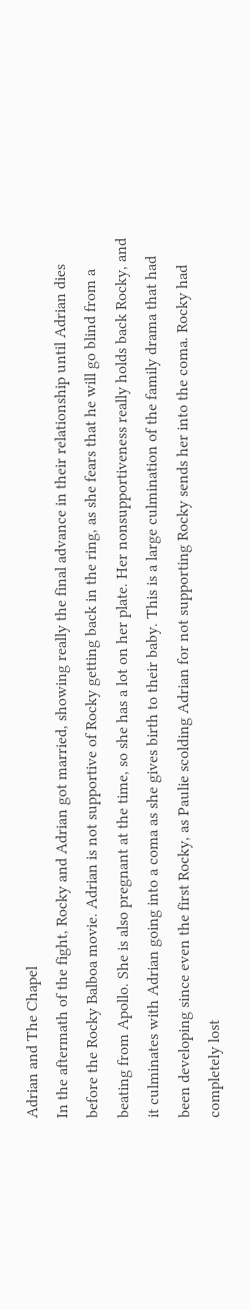Adrian and The Chapel
In the aftermath of the fight, Rocky and Adrian got married, showing really the final advance in their relationship until Adrian dies before the Rocky Balboa movie. Adrian is not supportive of Rocky getting back in the ring, as she fears that he will go blind from a beating from Apollo. She is also pregnant at the time, so she has a lot on her plate. Her nonsupportiveness really holds back Rocky, and it culminates with Adrian going into a coma as she gives birth to their baby. This is a large culmination of the family drama that had been developing since even the first Rocky, as Paulie scolding Adrian for not supporting Rocky sends her into the coma. Rocky had completely lost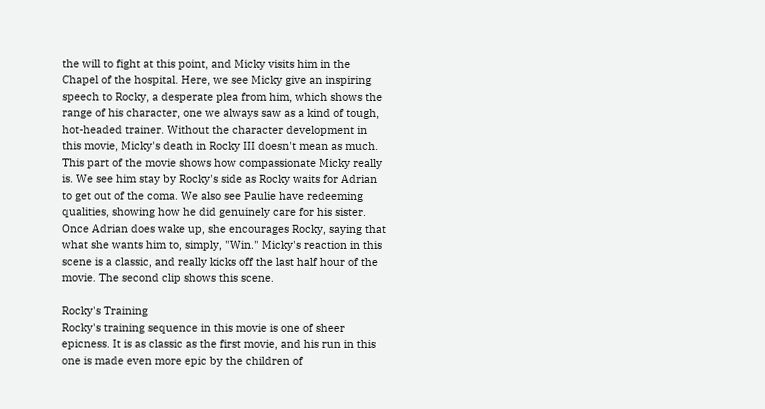the will to fight at this point, and Micky visits him in the Chapel of the hospital. Here, we see Micky give an inspiring speech to Rocky, a desperate plea from him, which shows the range of his character, one we always saw as a kind of tough, hot-headed trainer. Without the character development in this movie, Micky's death in Rocky III doesn't mean as much. This part of the movie shows how compassionate Micky really is. We see him stay by Rocky's side as Rocky waits for Adrian to get out of the coma. We also see Paulie have redeeming qualities, showing how he did genuinely care for his sister. Once Adrian does wake up, she encourages Rocky, saying that what she wants him to, simply, "Win." Micky's reaction in this scene is a classic, and really kicks off the last half hour of the movie. The second clip shows this scene.

Rocky's Training
Rocky's training sequence in this movie is one of sheer epicness. It is as classic as the first movie, and his run in this one is made even more epic by the children of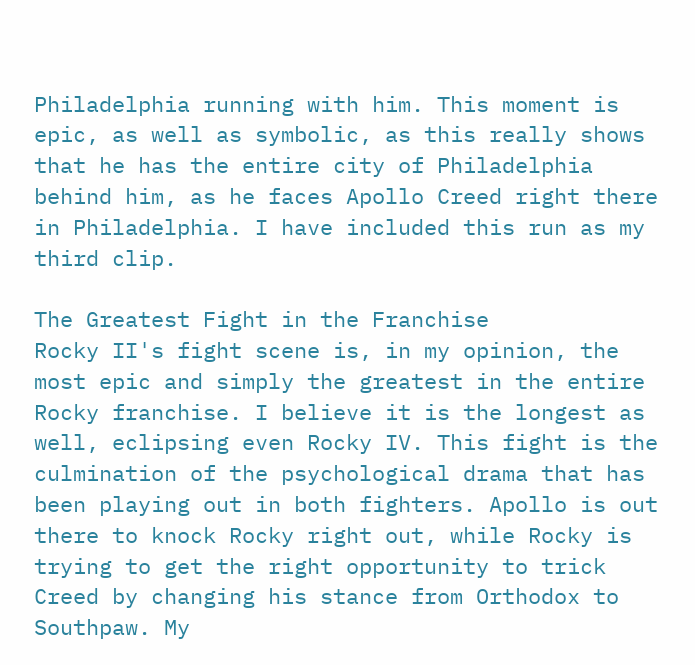Philadelphia running with him. This moment is epic, as well as symbolic, as this really shows that he has the entire city of Philadelphia behind him, as he faces Apollo Creed right there in Philadelphia. I have included this run as my third clip.

The Greatest Fight in the Franchise
Rocky II's fight scene is, in my opinion, the most epic and simply the greatest in the entire Rocky franchise. I believe it is the longest as well, eclipsing even Rocky IV. This fight is the culmination of the psychological drama that has been playing out in both fighters. Apollo is out there to knock Rocky right out, while Rocky is trying to get the right opportunity to trick Creed by changing his stance from Orthodox to Southpaw. My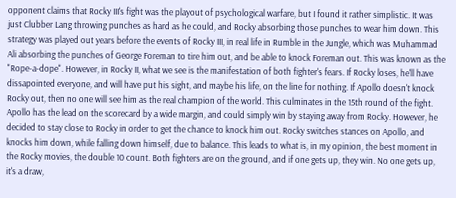opponent claims that Rocky III's fight was the playout of psychological warfare, but I found it rather simplistic. It was just Clubber Lang throwing punches as hard as he could, and Rocky absorbing those punches to wear him down. This strategy was played out years before the events of Rocky III, in real life in Rumble in the Jungle, which was Muhammad Ali absorbing the punches of George Foreman to tire him out, and be able to knock Foreman out. This was known as the "Rope-a-dope". However, in Rocky II, what we see is the manifestation of both fighter's fears. If Rocky loses, he'll have dissapointed everyone, and will have put his sight, and maybe his life, on the line for nothing. If Apollo doesn't knock Rocky out, then no one will see him as the real champion of the world. This culminates in the 15th round of the fight. Apollo has the lead on the scorecard by a wide margin, and could simply win by staying away from Rocky. However, he decided to stay close to Rocky in order to get the chance to knock him out. Rocky switches stances on Apollo, and knocks him down, while falling down himself, due to balance. This leads to what is, in my opinion, the best moment in the Rocky movies, the double 10 count. Both fighters are on the ground, and if one gets up, they win. No one gets up, it's a draw,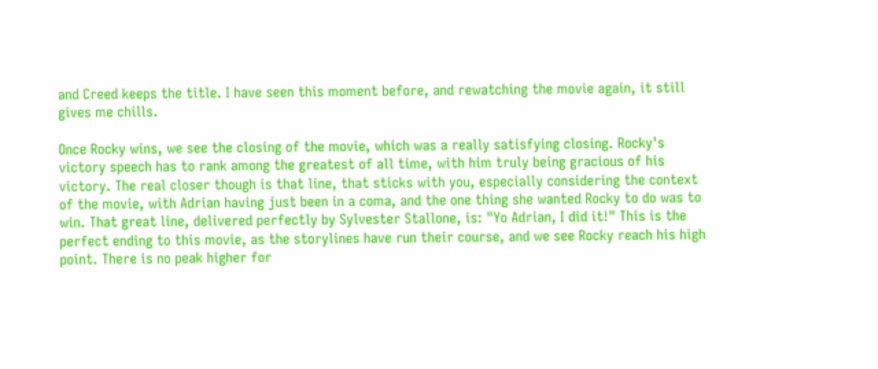and Creed keeps the title. I have seen this moment before, and rewatching the movie again, it still gives me chills.

Once Rocky wins, we see the closing of the movie, which was a really satisfying closing. Rocky's victory speech has to rank among the greatest of all time, with him truly being gracious of his victory. The real closer though is that line, that sticks with you, especially considering the context of the movie, with Adrian having just been in a coma, and the one thing she wanted Rocky to do was to win. That great line, delivered perfectly by Sylvester Stallone, is: "Yo Adrian, I did it!" This is the perfect ending to this movie, as the storylines have run their course, and we see Rocky reach his high point. There is no peak higher for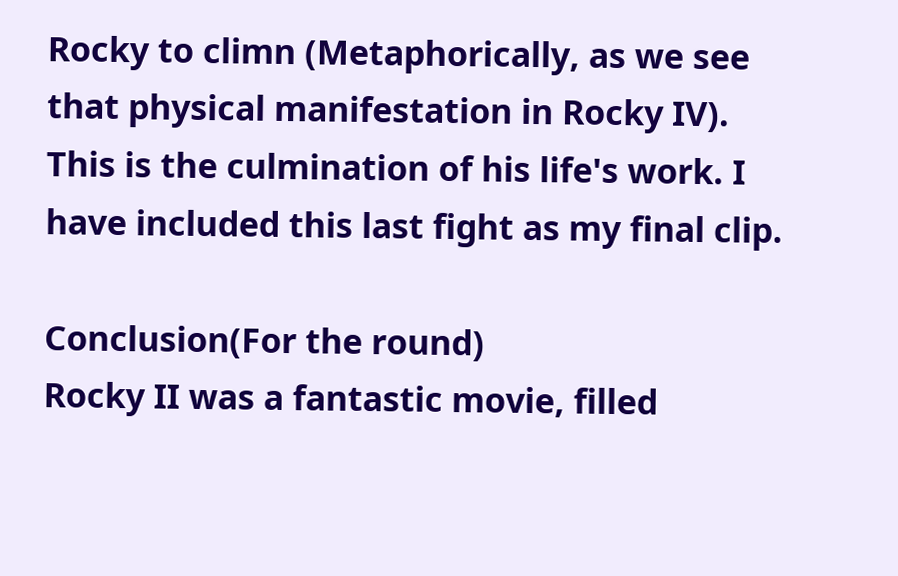Rocky to climn (Metaphorically, as we see that physical manifestation in Rocky IV). This is the culmination of his life's work. I have included this last fight as my final clip.

Conclusion(For the round)
Rocky II was a fantastic movie, filled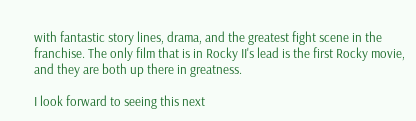with fantastic story lines, drama, and the greatest fight scene in the franchise. The only film that is in Rocky II's lead is the first Rocky movie, and they are both up there in greatness.

I look forward to seeing this next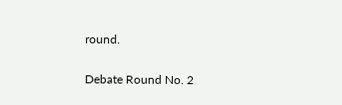round.

Debate Round No. 2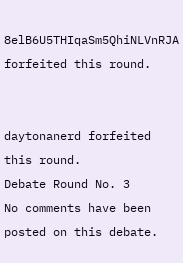8elB6U5THIqaSm5QhiNLVnRJA forfeited this round.


daytonanerd forfeited this round.
Debate Round No. 3
No comments have been posted on this debate.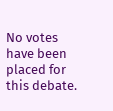No votes have been placed for this debate.